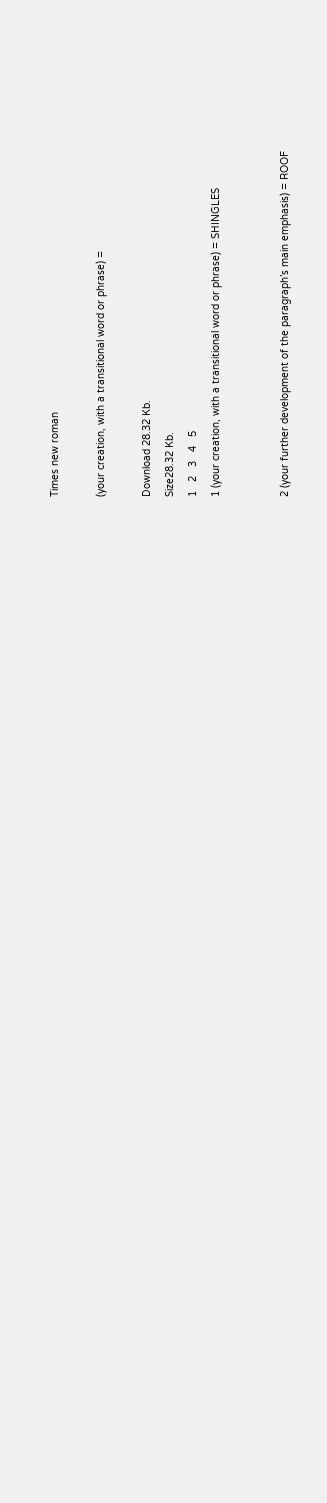Times new roman

(your creation, with a transitional word or phrase) =

Download 28.32 Kb.
Size28.32 Kb.
1   2   3   4   5
1 (your creation, with a transitional word or phrase) = SHINGLES


2 (your further development of the paragraph’s main emphasis) = ROOF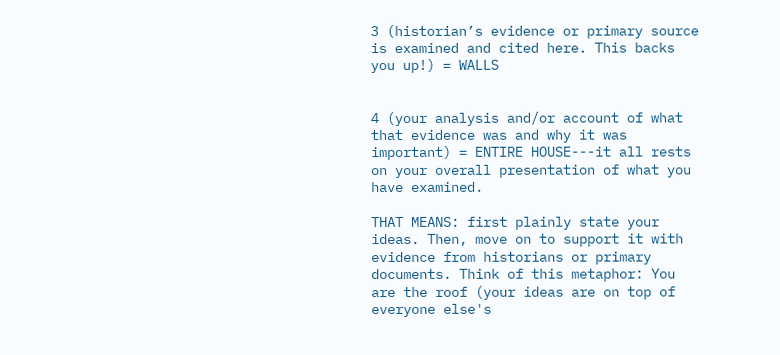3 (historian’s evidence or primary source is examined and cited here. This backs you up!) = WALLS


4 (your analysis and/or account of what that evidence was and why it was important) = ENTIRE HOUSE---it all rests on your overall presentation of what you have examined.

THAT MEANS: first plainly state your ideas. Then, move on to support it with evidence from historians or primary documents. Think of this metaphor: You are the roof (your ideas are on top of everyone else's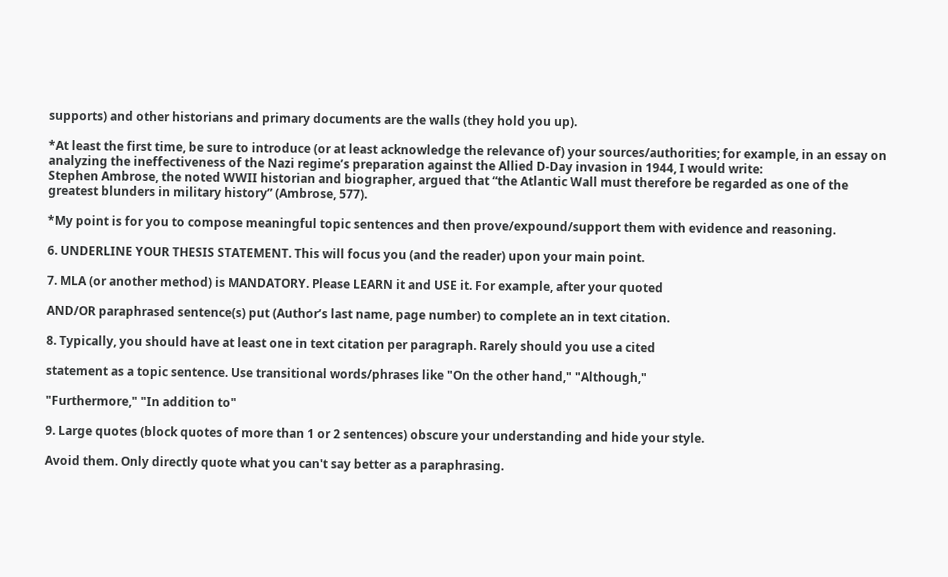supports) and other historians and primary documents are the walls (they hold you up).

*At least the first time, be sure to introduce (or at least acknowledge the relevance of) your sources/authorities; for example, in an essay on analyzing the ineffectiveness of the Nazi regime’s preparation against the Allied D-Day invasion in 1944, I would write:
Stephen Ambrose, the noted WWII historian and biographer, argued that “the Atlantic Wall must therefore be regarded as one of the greatest blunders in military history” (Ambrose, 577).

*My point is for you to compose meaningful topic sentences and then prove/expound/support them with evidence and reasoning.

6. UNDERLINE YOUR THESIS STATEMENT. This will focus you (and the reader) upon your main point.

7. MLA (or another method) is MANDATORY. Please LEARN it and USE it. For example, after your quoted

AND/OR paraphrased sentence(s) put (Author’s last name, page number) to complete an in text citation.

8. Typically, you should have at least one in text citation per paragraph. Rarely should you use a cited

statement as a topic sentence. Use transitional words/phrases like "On the other hand," "Although,"

"Furthermore," "In addition to"

9. Large quotes (block quotes of more than 1 or 2 sentences) obscure your understanding and hide your style.

Avoid them. Only directly quote what you can't say better as a paraphrasing.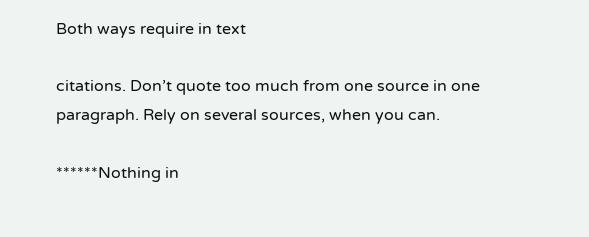Both ways require in text

citations. Don’t quote too much from one source in one paragraph. Rely on several sources, when you can.

******Nothing in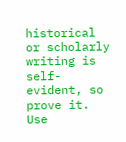historical or scholarly writing is self-evident, so prove it. Use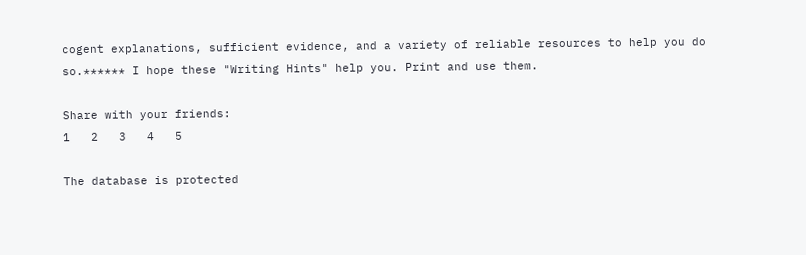cogent explanations, sufficient evidence, and a variety of reliable resources to help you do so.****** I hope these "Writing Hints" help you. Print and use them.

Share with your friends:
1   2   3   4   5

The database is protected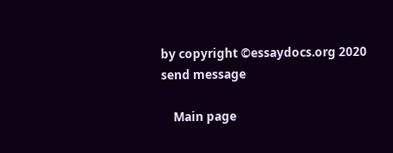by copyright ©essaydocs.org 2020
send message

    Main page